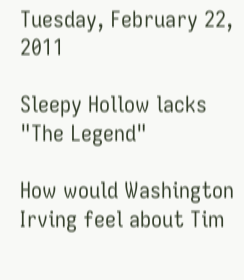Tuesday, February 22, 2011

Sleepy Hollow lacks "The Legend"

How would Washington Irving feel about Tim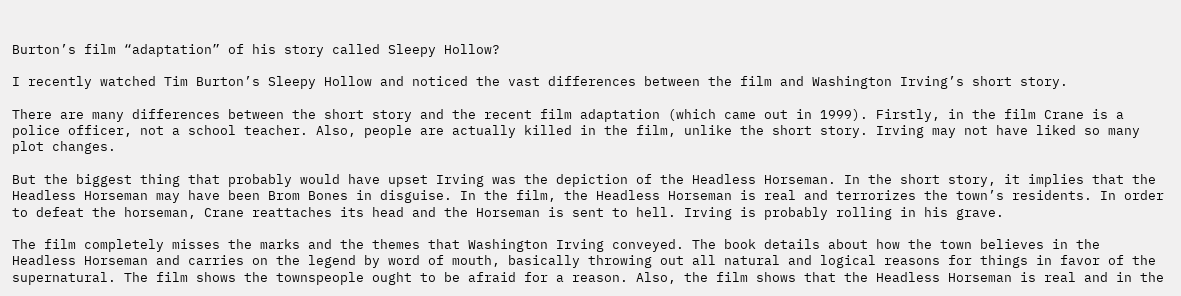Burton’s film “adaptation” of his story called Sleepy Hollow?

I recently watched Tim Burton’s Sleepy Hollow and noticed the vast differences between the film and Washington Irving’s short story.

There are many differences between the short story and the recent film adaptation (which came out in 1999). Firstly, in the film Crane is a police officer, not a school teacher. Also, people are actually killed in the film, unlike the short story. Irving may not have liked so many plot changes.

But the biggest thing that probably would have upset Irving was the depiction of the Headless Horseman. In the short story, it implies that the Headless Horseman may have been Brom Bones in disguise. In the film, the Headless Horseman is real and terrorizes the town’s residents. In order to defeat the horseman, Crane reattaches its head and the Horseman is sent to hell. Irving is probably rolling in his grave.

The film completely misses the marks and the themes that Washington Irving conveyed. The book details about how the town believes in the Headless Horseman and carries on the legend by word of mouth, basically throwing out all natural and logical reasons for things in favor of the supernatural. The film shows the townspeople ought to be afraid for a reason. Also, the film shows that the Headless Horseman is real and in the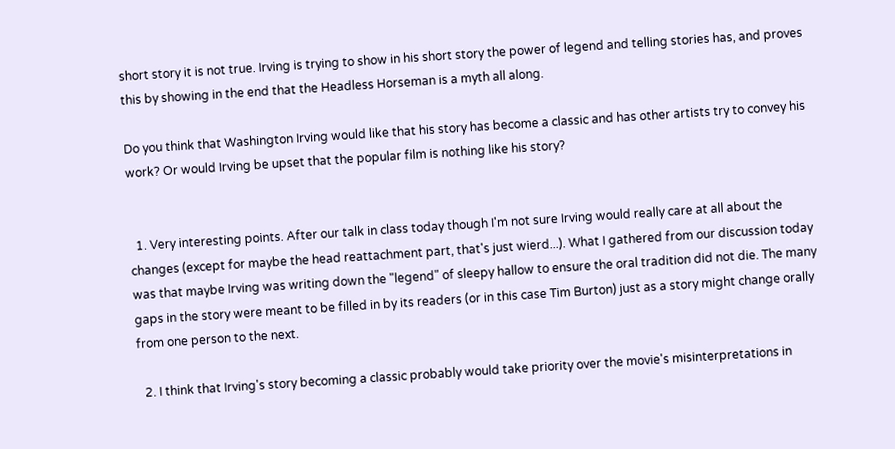short story it is not true. Irving is trying to show in his short story the power of legend and telling stories has, and proves this by showing in the end that the Headless Horseman is a myth all along.

Do you think that Washington Irving would like that his story has become a classic and has other artists try to convey his work? Or would Irving be upset that the popular film is nothing like his story?


  1. Very interesting points. After our talk in class today though I'm not sure Irving would really care at all about the changes (except for maybe the head reattachment part, that's just wierd...). What I gathered from our discussion today was that maybe Irving was writing down the "legend" of sleepy hallow to ensure the oral tradition did not die. The many gaps in the story were meant to be filled in by its readers (or in this case Tim Burton) just as a story might change orally from one person to the next.

  2. I think that Irving's story becoming a classic probably would take priority over the movie's misinterpretations in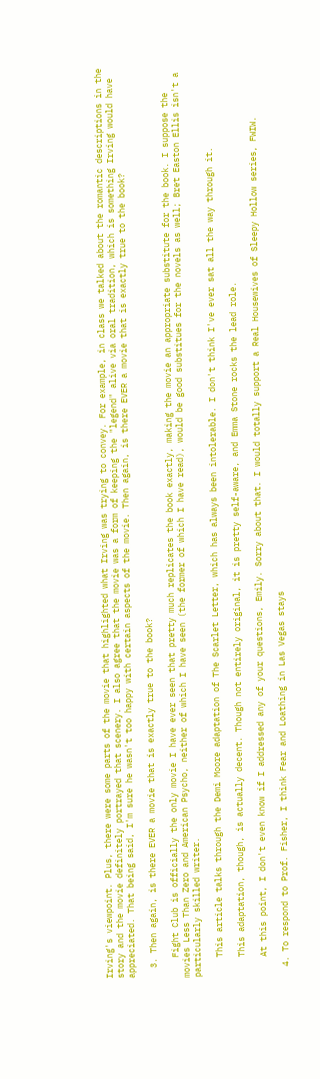Irving's viewpoint. Plus, there were some parts of the movie that highlighted what Irving was trying to convey. For example, in class we talked about the romantic descriptions in the story and the movie definitely portrayed that scenery. I also agree that the movie was a form of keeping the "legend" alive via oral tradition, which is something Irving would have appreciated. That being said, I'm sure he wasn't too happy with certain aspects of the movie. Then again, is there EVER a movie that is exactly true to the book?

  3. Then again, is there EVER a movie that is exactly true to the book?

    Fight Club is officially the only movie I have ever seen that pretty much replicates the book exactly, making the movie an appropriate substitute for the book. I suppose the movies Less Than Zero and American Psycho, neither of which I have seen (the former of which I have read), would be good substitues for the novels as well; Bret Easton Ellis isn't a particularly skilled writer.

    This article talks through the Demi Moore adaptation of The Scarlet Letter, which has always been intolerable. I don't think I've ever sat all the way through it.

    This adaptation, though, is actually decent. Though not entirely original, it is pretty self-aware, and Emma Stone rocks the lead role.

    At this point, I don't even know if I addressed any of your questions, Emily. Sorry about that. I would totally support a Real Housewives of Sleepy Hollow series, FWIW.

  4. To respond to Prof. Fisher, I think Fear and Loathing in Las Vegas stays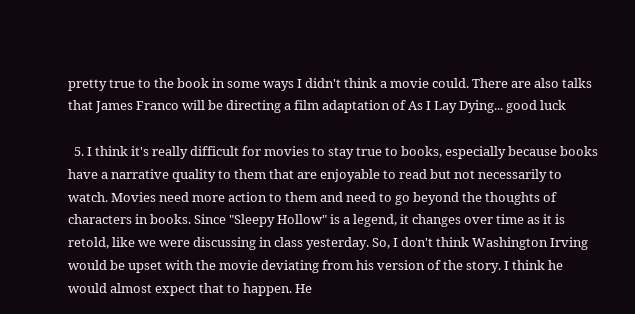pretty true to the book in some ways I didn't think a movie could. There are also talks that James Franco will be directing a film adaptation of As I Lay Dying... good luck

  5. I think it's really difficult for movies to stay true to books, especially because books have a narrative quality to them that are enjoyable to read but not necessarily to watch. Movies need more action to them and need to go beyond the thoughts of characters in books. Since "Sleepy Hollow" is a legend, it changes over time as it is retold, like we were discussing in class yesterday. So, I don't think Washington Irving would be upset with the movie deviating from his version of the story. I think he would almost expect that to happen. He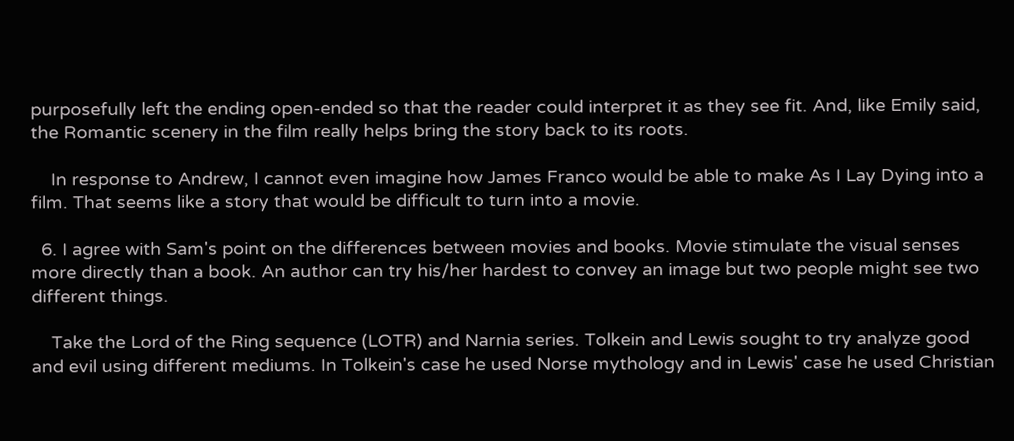purposefully left the ending open-ended so that the reader could interpret it as they see fit. And, like Emily said, the Romantic scenery in the film really helps bring the story back to its roots.

    In response to Andrew, I cannot even imagine how James Franco would be able to make As I Lay Dying into a film. That seems like a story that would be difficult to turn into a movie.

  6. I agree with Sam's point on the differences between movies and books. Movie stimulate the visual senses more directly than a book. An author can try his/her hardest to convey an image but two people might see two different things.

    Take the Lord of the Ring sequence (LOTR) and Narnia series. Tolkein and Lewis sought to try analyze good and evil using different mediums. In Tolkein's case he used Norse mythology and in Lewis' case he used Christian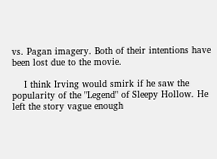vs. Pagan imagery. Both of their intentions have been lost due to the movie.

    I think Irving would smirk if he saw the popularity of the "Legend" of Sleepy Hollow. He left the story vague enough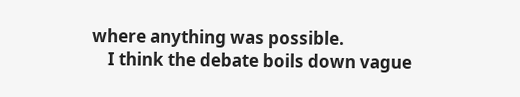where anything was possible.
    I think the debate boils down vague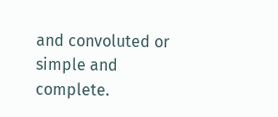and convoluted or simple and complete.